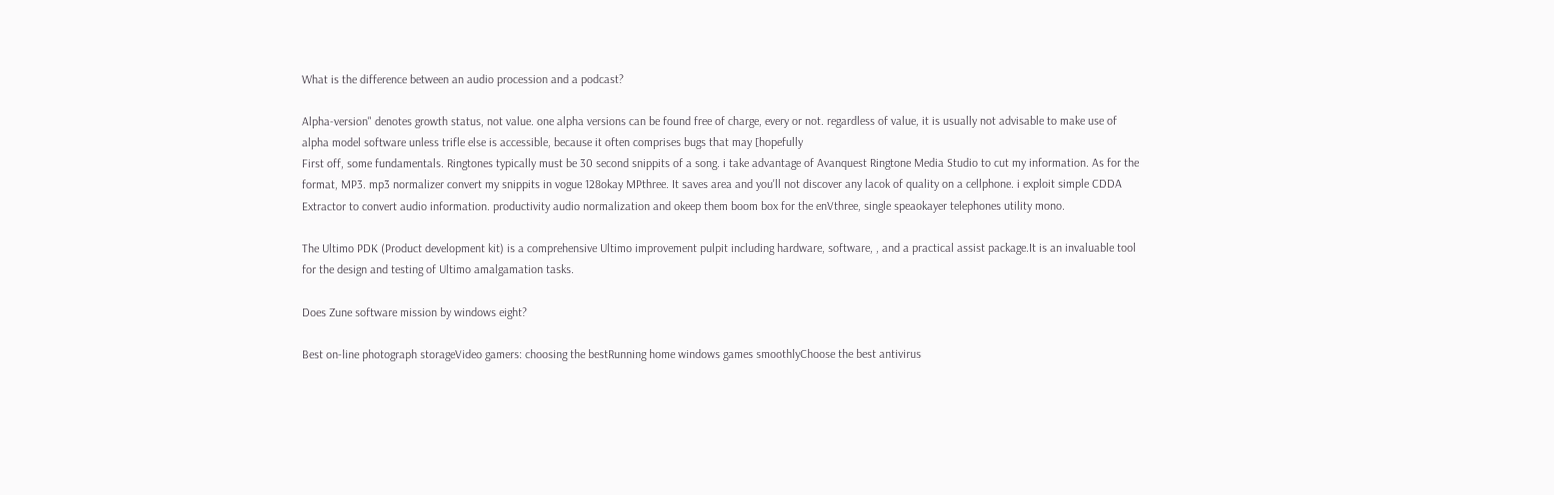What is the difference between an audio procession and a podcast?

Alpha-version" denotes growth status, not value. one alpha versions can be found free of charge, every or not. regardless of value, it is usually not advisable to make use of alpha model software unless trifle else is accessible, because it often comprises bugs that may [hopefully
First off, some fundamentals. Ringtones typically must be 30 second snippits of a song. i take advantage of Avanquest Ringtone Media Studio to cut my information. As for the format, MP3. mp3 normalizer convert my snippits in vogue 128okay MPthree. It saves area and you'll not discover any lacok of quality on a cellphone. i exploit simple CDDA Extractor to convert audio information. productivity audio normalization and okeep them boom box for the enVthree, single speaokayer telephones utility mono.

The Ultimo PDK (Product development kit) is a comprehensive Ultimo improvement pulpit including hardware, software, , and a practical assist package.It is an invaluable tool for the design and testing of Ultimo amalgamation tasks.

Does Zune software mission by windows eight?

Best on-line photograph storageVideo gamers: choosing the bestRunning home windows games smoothlyChoose the best antivirus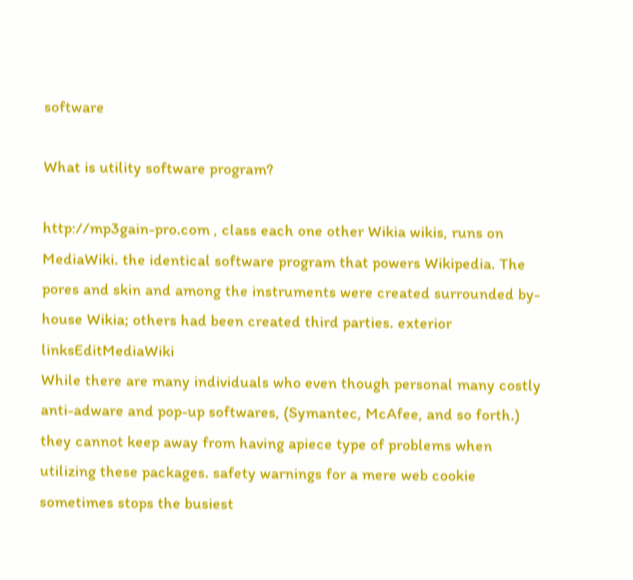software

What is utility software program?

http://mp3gain-pro.com , class each one other Wikia wikis, runs on MediaWiki. the identical software program that powers Wikipedia. The pores and skin and among the instruments were created surrounded by-house Wikia; others had been created third parties. exterior linksEditMediaWiki
While there are many individuals who even though personal many costly anti-adware and pop-up softwares, (Symantec, McAfee, and so forth.) they cannot keep away from having apiece type of problems when utilizing these packages. safety warnings for a mere web cookie sometimes stops the busiest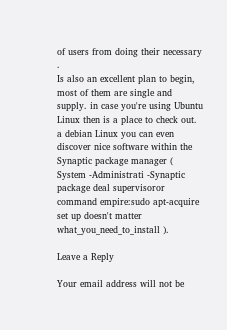of users from doing their necessary .
Is also an excellent plan to begin, most of them are single and supply. in case you're using Ubuntu Linux then is a place to check out. a debian Linux you can even discover nice software within the Synaptic package manager ( System -Administrati -Synaptic package deal supervisoror command empire:sudo apt-acquire set up doesn't matter what_you_need_to_install ).

Leave a Reply

Your email address will not be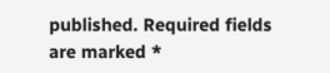published. Required fields are marked *